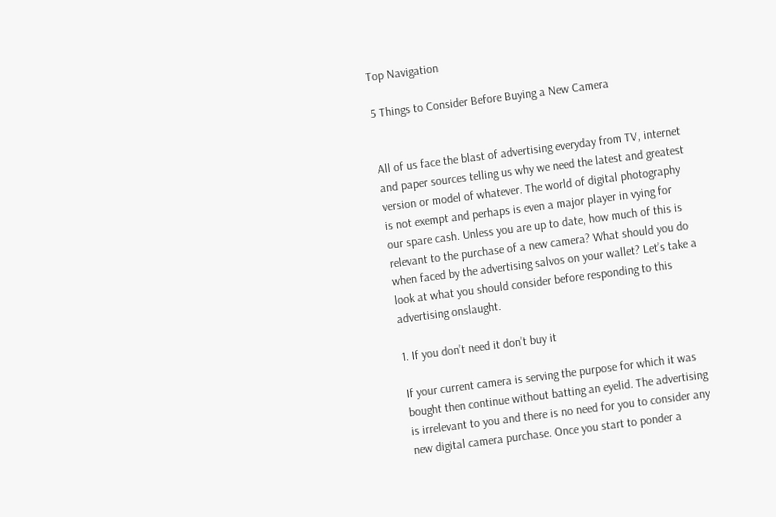Top Navigation

5 Things to Consider Before Buying a New Camera


All of us face the blast of advertising everyday from TV, internet and paper sources telling us why we need the latest and greatest version or model of whatever. The world of digital photography is not exempt and perhaps is even a major player in vying for our spare cash. Unless you are up to date, how much of this is relevant to the purchase of a new camera? What should you do when faced by the advertising salvos on your wallet? Let’s take a look at what you should consider before responding to this advertising onslaught.

1. If you don’t need it don’t buy it

If your current camera is serving the purpose for which it was bought then continue without batting an eyelid. The advertising is irrelevant to you and there is no need for you to consider any new digital camera purchase. Once you start to ponder a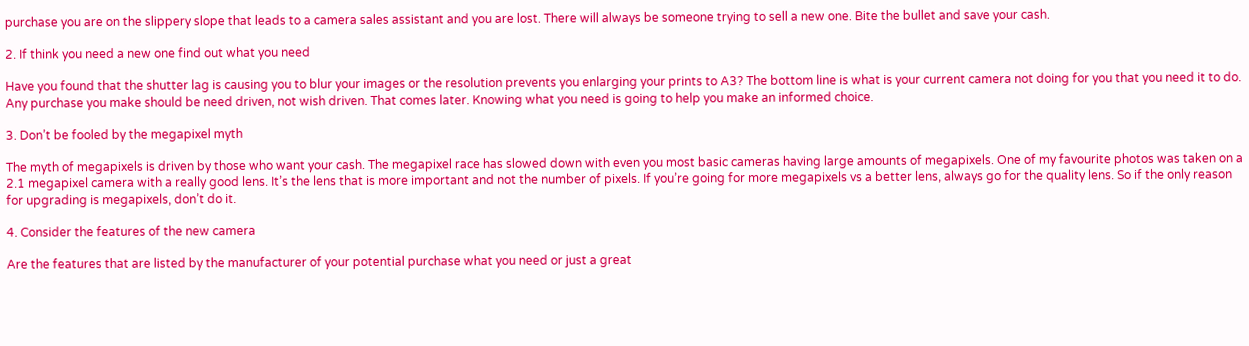purchase you are on the slippery slope that leads to a camera sales assistant and you are lost. There will always be someone trying to sell a new one. Bite the bullet and save your cash.

2. If think you need a new one find out what you need

Have you found that the shutter lag is causing you to blur your images or the resolution prevents you enlarging your prints to A3? The bottom line is what is your current camera not doing for you that you need it to do. Any purchase you make should be need driven, not wish driven. That comes later. Knowing what you need is going to help you make an informed choice.

3. Don’t be fooled by the megapixel myth

The myth of megapixels is driven by those who want your cash. The megapixel race has slowed down with even you most basic cameras having large amounts of megapixels. One of my favourite photos was taken on a 2.1 megapixel camera with a really good lens. It’s the lens that is more important and not the number of pixels. If you’re going for more megapixels vs a better lens, always go for the quality lens. So if the only reason for upgrading is megapixels, don’t do it.

4. Consider the features of the new camera

Are the features that are listed by the manufacturer of your potential purchase what you need or just a great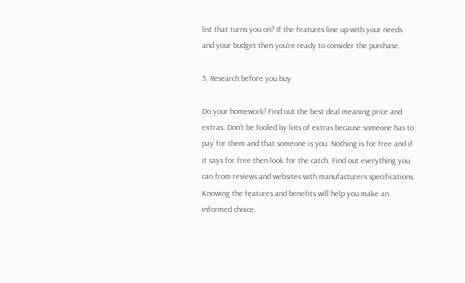list that turns you on? If the features line up with your needs and your budget then you’re ready to consider the purchase.

5. Research before you buy

Do your homework! Find out the best deal meaning price and extras. Don’t be fooled by lots of extras because someone has to pay for them and that someone is you. Nothing is for free and if it says for free then look for the catch. Find out everything you can from reviews and websites with manufacturers specifications. Knowing the features and benefits will help you make an informed choice.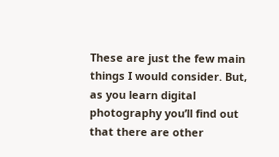These are just the few main things I would consider. But, as you learn digital photography you’ll find out that there are other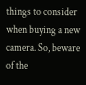things to consider when buying a new camera. So, beware of the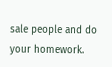sale people and do your homework.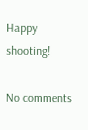Happy shooting!

No comments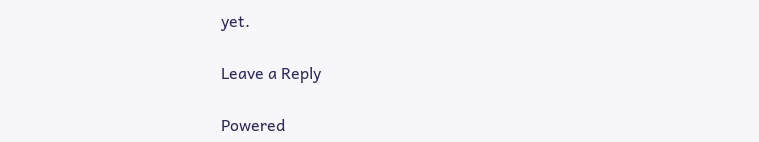yet.

Leave a Reply

Powered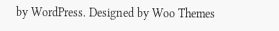by WordPress. Designed by Woo Themes